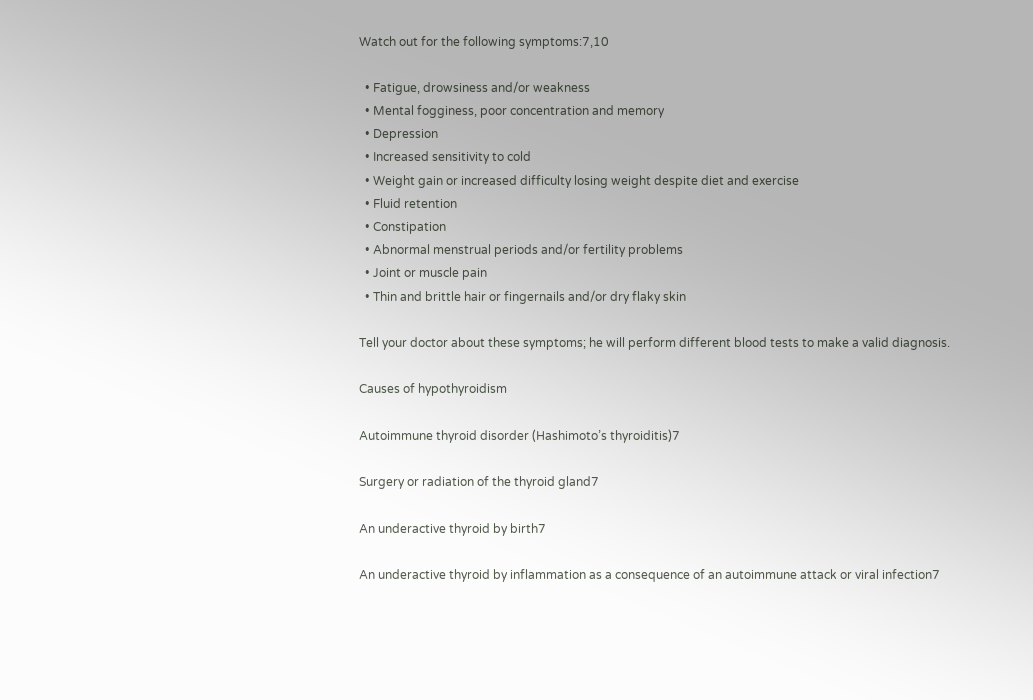Watch out for the following symptoms:7,10

  • Fatigue, drowsiness and/or weakness
  • Mental fogginess, poor concentration and memory
  • Depression
  • Increased sensitivity to cold
  • Weight gain or increased difficulty losing weight despite diet and exercise
  • Fluid retention
  • Constipation
  • Abnormal menstrual periods and/or fertility problems
  • Joint or muscle pain
  • Thin and brittle hair or fingernails and/or dry flaky skin

Tell your doctor about these symptoms; he will perform different blood tests to make a valid diagnosis.

Causes of hypothyroidism

Autoimmune thyroid disorder (Hashimoto’s thyroiditis)7

Surgery or radiation of the thyroid gland7

An underactive thyroid by birth7

An underactive thyroid by inflammation as a consequence of an autoimmune attack or viral infection7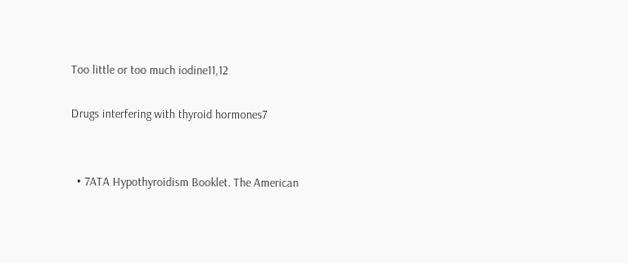Too little or too much iodine11,12

Drugs interfering with thyroid hormones7


  • 7ATA Hypothyroidism Booklet. The American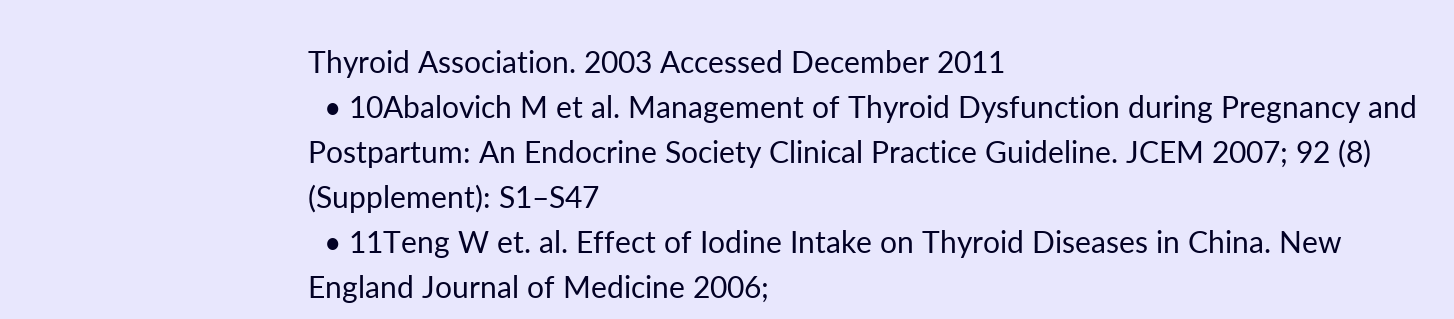Thyroid Association. 2003 Accessed December 2011
  • 10Abalovich M et al. Management of Thyroid Dysfunction during Pregnancy and Postpartum: An Endocrine Society Clinical Practice Guideline. JCEM 2007; 92 (8) (Supplement): S1–S47
  • 11Teng W et. al. Effect of Iodine Intake on Thyroid Diseases in China. New England Journal of Medicine 2006;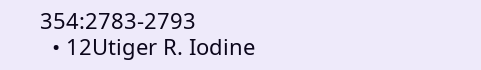354:2783-2793
  • 12Utiger R. Iodine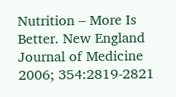Nutrition – More Is Better. New England Journal of Medicine 2006; 354:2819-2821